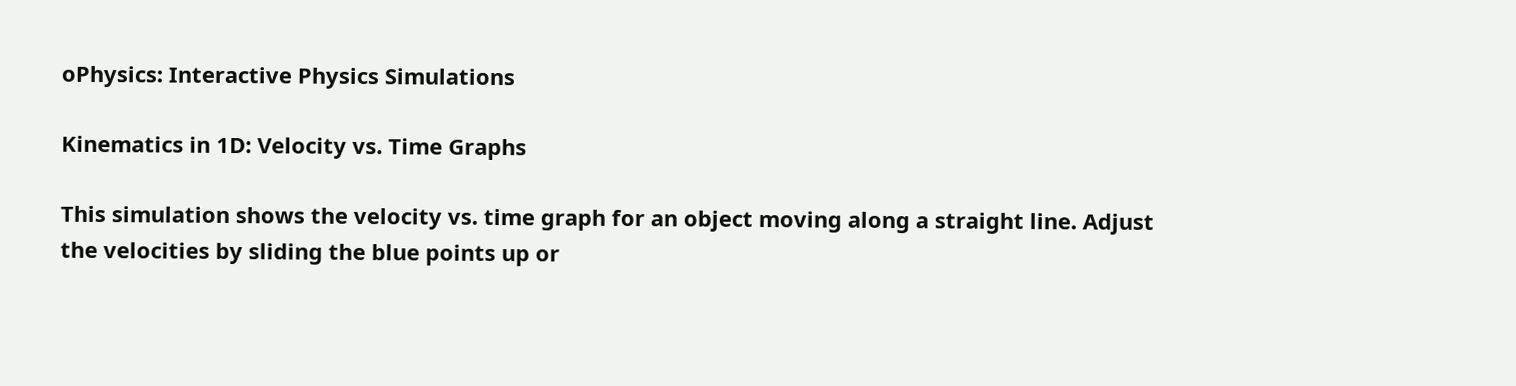oPhysics: Interactive Physics Simulations

Kinematics in 1D: Velocity vs. Time Graphs

This simulation shows the velocity vs. time graph for an object moving along a straight line. Adjust the velocities by sliding the blue points up or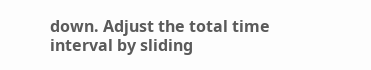down. Adjust the total time interval by sliding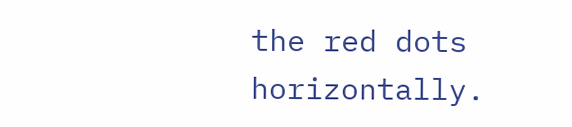the red dots horizontally.